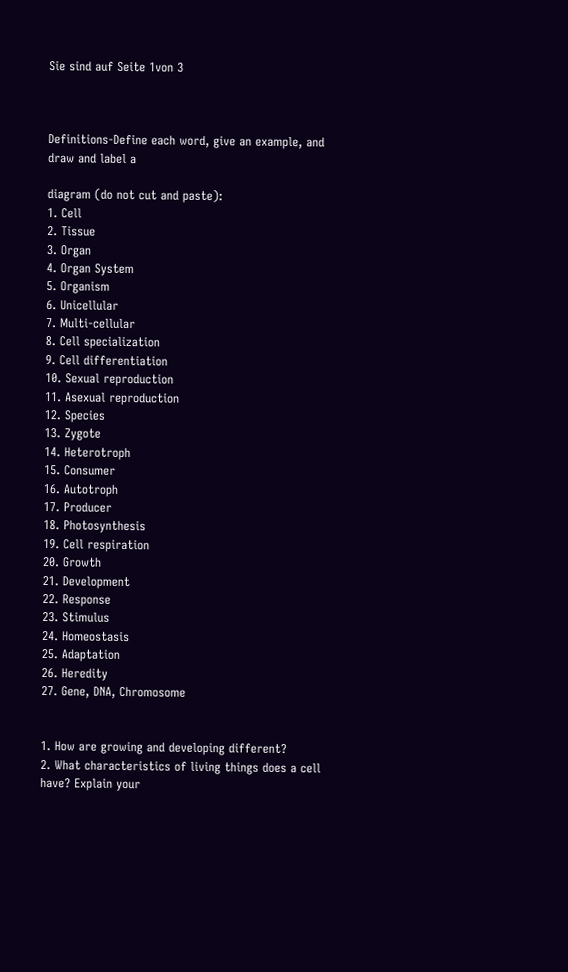Sie sind auf Seite 1von 3



Definitions-Define each word, give an example, and draw and label a

diagram (do not cut and paste):
1. Cell
2. Tissue
3. Organ
4. Organ System
5. Organism
6. Unicellular
7. Multi-cellular
8. Cell specialization
9. Cell differentiation
10. Sexual reproduction
11. Asexual reproduction
12. Species
13. Zygote
14. Heterotroph
15. Consumer
16. Autotroph
17. Producer
18. Photosynthesis
19. Cell respiration
20. Growth
21. Development
22. Response
23. Stimulus
24. Homeostasis
25. Adaptation
26. Heredity
27. Gene, DNA, Chromosome


1. How are growing and developing different?
2. What characteristics of living things does a cell have? Explain your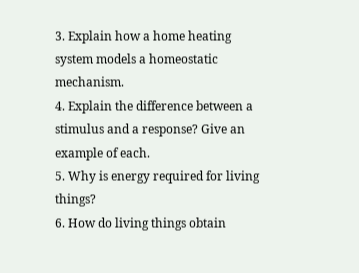3. Explain how a home heating system models a homeostatic mechanism.
4. Explain the difference between a stimulus and a response? Give an
example of each.
5. Why is energy required for living things?
6. How do living things obtain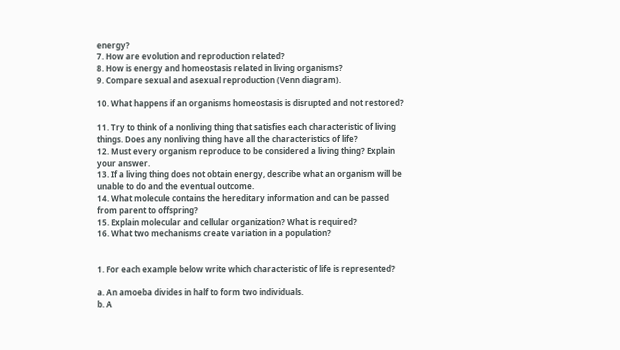energy?
7. How are evolution and reproduction related?
8. How is energy and homeostasis related in living organisms?
9. Compare sexual and asexual reproduction (Venn diagram).

10. What happens if an organisms homeostasis is disrupted and not restored?

11. Try to think of a nonliving thing that satisfies each characteristic of living
things. Does any nonliving thing have all the characteristics of life?
12. Must every organism reproduce to be considered a living thing? Explain
your answer.
13. If a living thing does not obtain energy, describe what an organism will be
unable to do and the eventual outcome.
14. What molecule contains the hereditary information and can be passed
from parent to offspring?
15. Explain molecular and cellular organization? What is required?
16. What two mechanisms create variation in a population?


1. For each example below write which characteristic of life is represented?

a. An amoeba divides in half to form two individuals.
b. A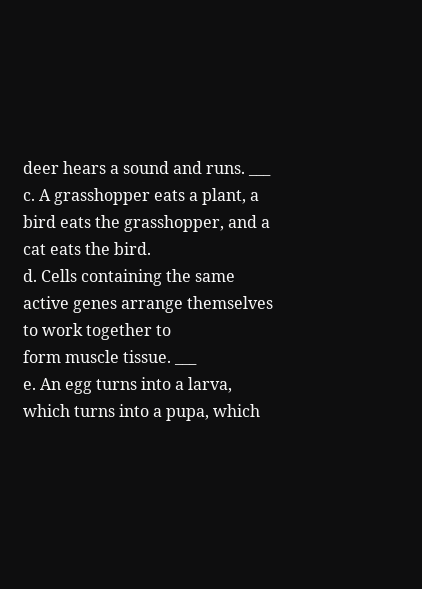deer hears a sound and runs. ___
c. A grasshopper eats a plant, a bird eats the grasshopper, and a cat eats the bird.
d. Cells containing the same active genes arrange themselves to work together to
form muscle tissue. ___
e. An egg turns into a larva, which turns into a pupa, which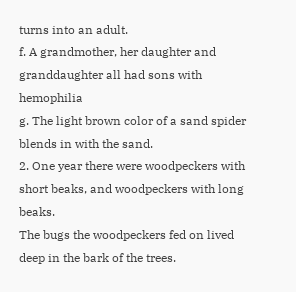turns into an adult.
f. A grandmother, her daughter and granddaughter all had sons with hemophilia
g. The light brown color of a sand spider blends in with the sand.
2. One year there were woodpeckers with short beaks, and woodpeckers with long beaks.
The bugs the woodpeckers fed on lived deep in the bark of the trees.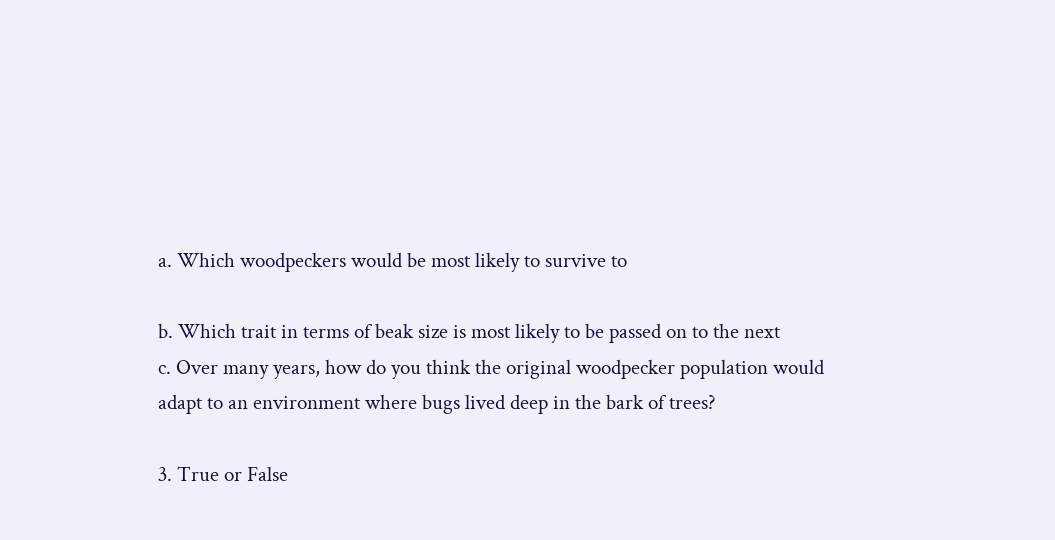a. Which woodpeckers would be most likely to survive to

b. Which trait in terms of beak size is most likely to be passed on to the next
c. Over many years, how do you think the original woodpecker population would
adapt to an environment where bugs lived deep in the bark of trees?

3. True or False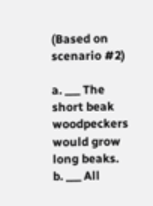(Based on scenario #2)

a. ___ The short beak woodpeckers would grow long beaks.
b. ___ All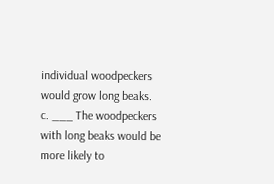individual woodpeckers would grow long beaks.
c. ___ The woodpeckers with long beaks would be more likely to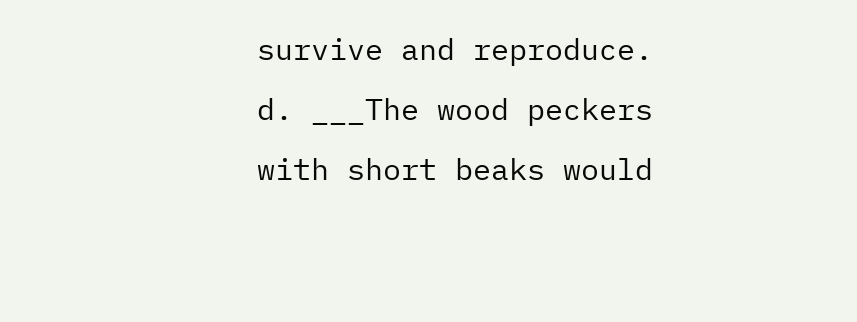survive and reproduce.
d. ___The wood peckers with short beaks would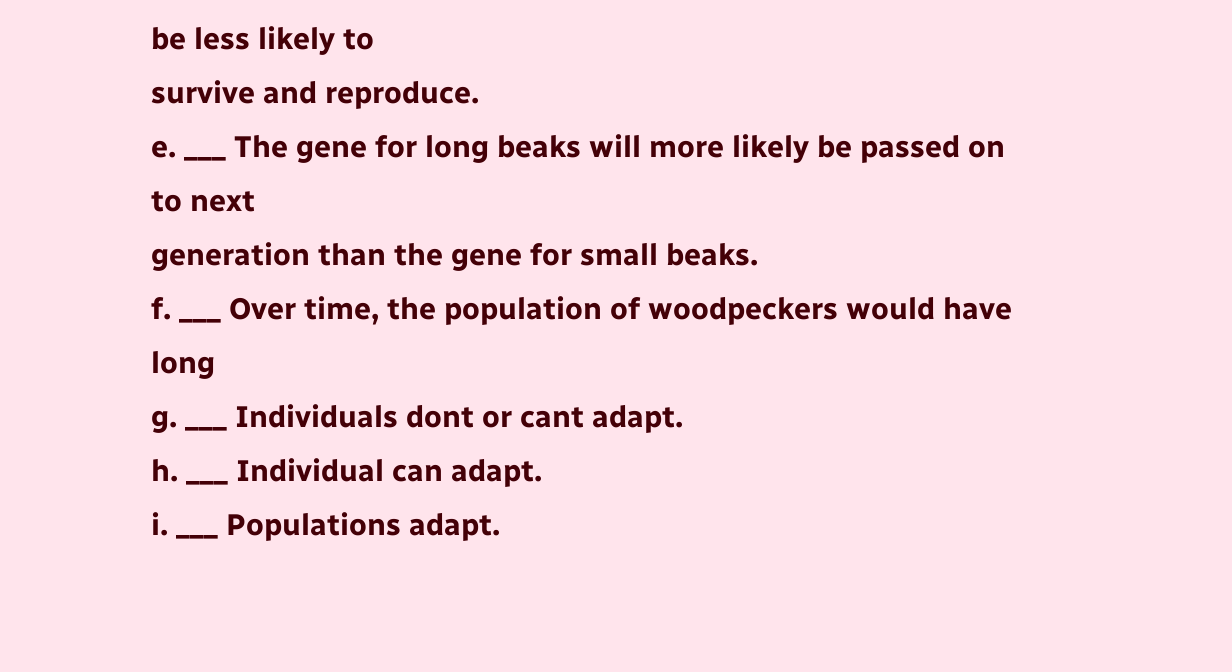be less likely to
survive and reproduce.
e. ___ The gene for long beaks will more likely be passed on to next
generation than the gene for small beaks.
f. ___ Over time, the population of woodpeckers would have long
g. ___ Individuals dont or cant adapt.
h. ___ Individual can adapt.
i. ___ Populations adapt.